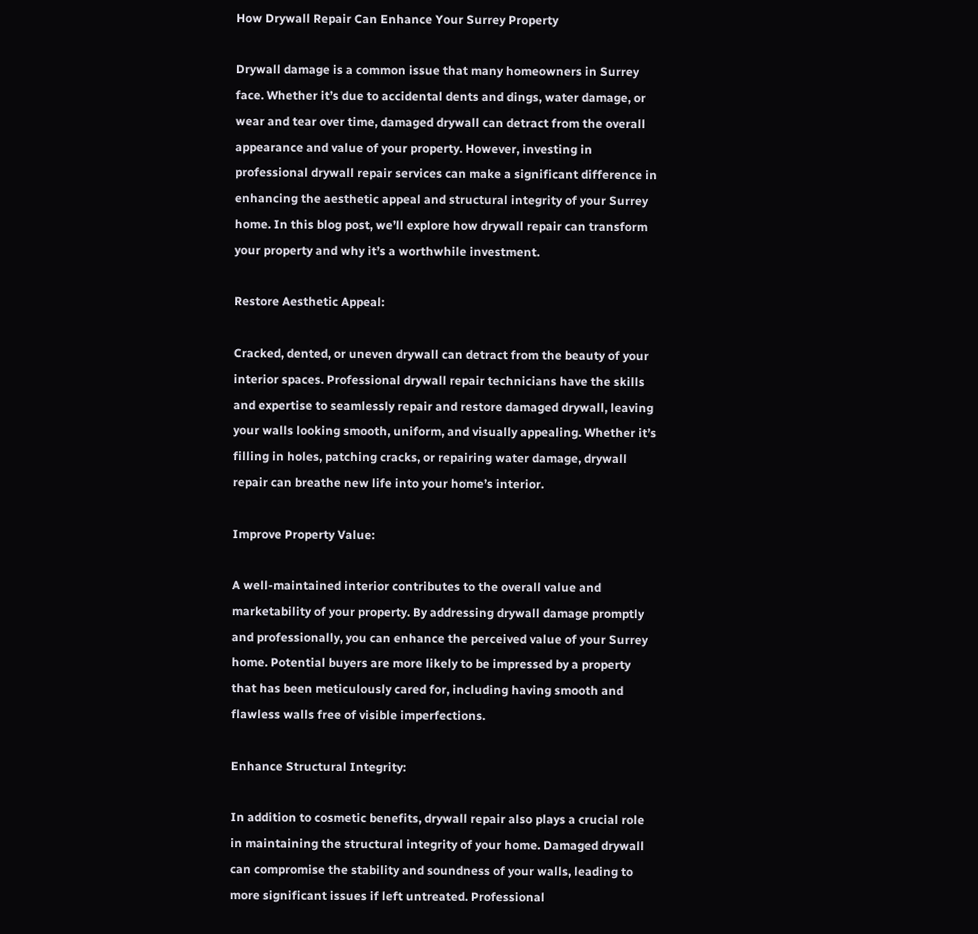How Drywall Repair Can Enhance Your Surrey Property

Drywall damage is a common issue that many homeowners in Surrey face. Whether it’s due to accidental dents and dings, water damage, or wear and tear over time, damaged drywall can detract from the overall appearance and value of your property. However, investing in professional drywall repair services can make a significant difference in enhancing the aesthetic appeal and structural integrity of your Surrey home. In this blog post, we’ll explore how drywall repair can transform your property and why it’s a worthwhile investment.

Restore Aesthetic Appeal:

Cracked, dented, or uneven drywall can detract from the beauty of your interior spaces. Professional drywall repair technicians have the skills and expertise to seamlessly repair and restore damaged drywall, leaving your walls looking smooth, uniform, and visually appealing. Whether it’s filling in holes, patching cracks, or repairing water damage, drywall repair can breathe new life into your home’s interior.

Improve Property Value:

A well-maintained interior contributes to the overall value and marketability of your property. By addressing drywall damage promptly and professionally, you can enhance the perceived value of your Surrey home. Potential buyers are more likely to be impressed by a property that has been meticulously cared for, including having smooth and flawless walls free of visible imperfections.

Enhance Structural Integrity:

In addition to cosmetic benefits, drywall repair also plays a crucial role in maintaining the structural integrity of your home. Damaged drywall can compromise the stability and soundness of your walls, leading to more significant issues if left untreated. Professional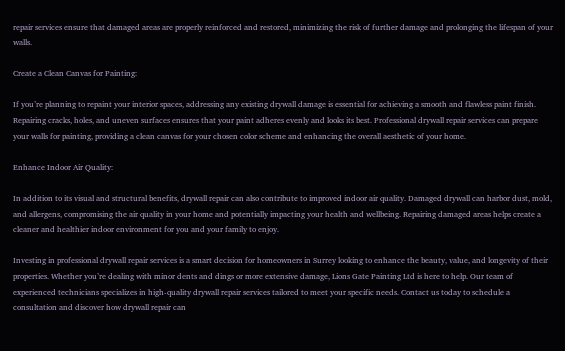repair services ensure that damaged areas are properly reinforced and restored, minimizing the risk of further damage and prolonging the lifespan of your walls.

Create a Clean Canvas for Painting:

If you’re planning to repaint your interior spaces, addressing any existing drywall damage is essential for achieving a smooth and flawless paint finish. Repairing cracks, holes, and uneven surfaces ensures that your paint adheres evenly and looks its best. Professional drywall repair services can prepare your walls for painting, providing a clean canvas for your chosen color scheme and enhancing the overall aesthetic of your home.

Enhance Indoor Air Quality:

In addition to its visual and structural benefits, drywall repair can also contribute to improved indoor air quality. Damaged drywall can harbor dust, mold, and allergens, compromising the air quality in your home and potentially impacting your health and wellbeing. Repairing damaged areas helps create a cleaner and healthier indoor environment for you and your family to enjoy.

Investing in professional drywall repair services is a smart decision for homeowners in Surrey looking to enhance the beauty, value, and longevity of their properties. Whether you’re dealing with minor dents and dings or more extensive damage, Lions Gate Painting Ltd is here to help. Our team of experienced technicians specializes in high-quality drywall repair services tailored to meet your specific needs. Contact us today to schedule a consultation and discover how drywall repair can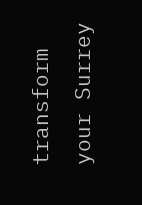transform your Surrey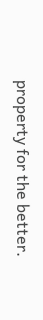property for the better.